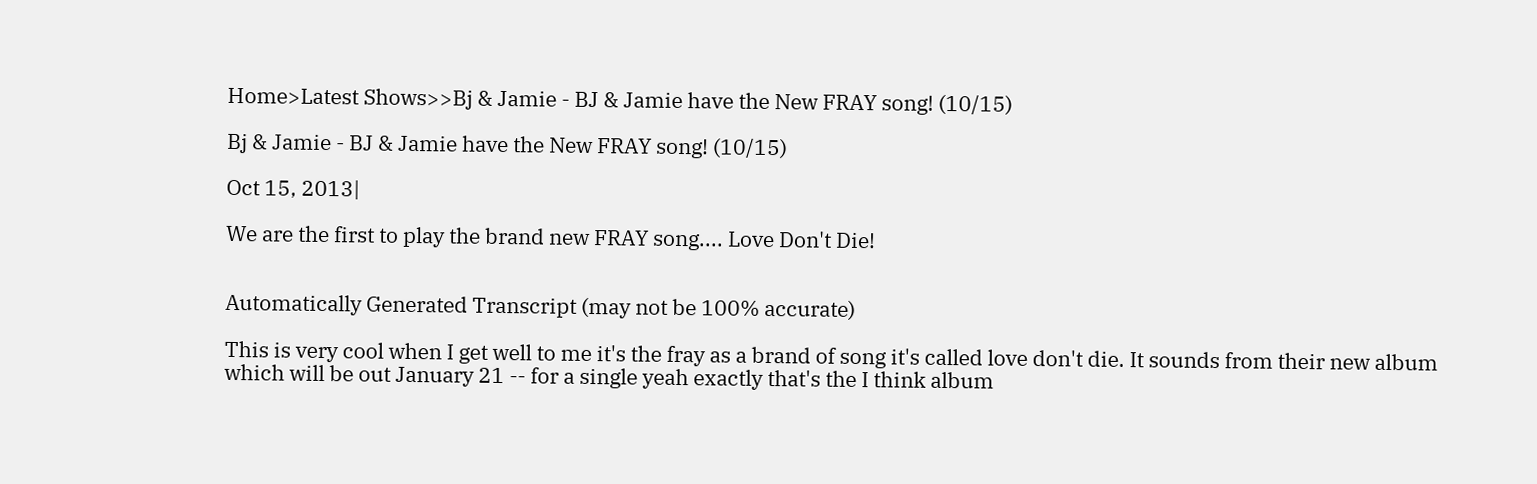Home>Latest Shows>>Bj & Jamie - BJ & Jamie have the New FRAY song! (10/15)

Bj & Jamie - BJ & Jamie have the New FRAY song! (10/15)

Oct 15, 2013|

We are the first to play the brand new FRAY song.... Love Don't Die!


Automatically Generated Transcript (may not be 100% accurate)

This is very cool when I get well to me it's the fray as a brand of song it's called love don't die. It sounds from their new album which will be out January 21 -- for a single yeah exactly that's the I think album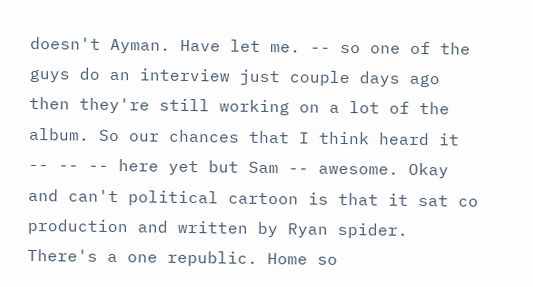doesn't Ayman. Have let me. -- so one of the guys do an interview just couple days ago then they're still working on a lot of the album. So our chances that I think heard it -- -- -- here yet but Sam -- awesome. Okay and can't political cartoon is that it sat co production and written by Ryan spider. There's a one republic. Home so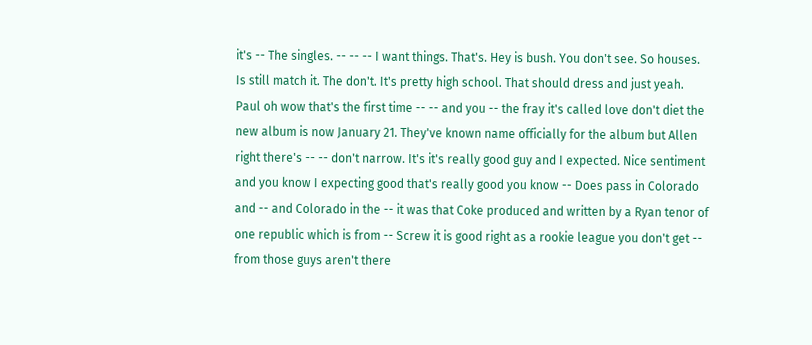it's -- The singles. -- -- -- I want things. That's. Hey is bush. You don't see. So houses. Is still match it. The don't. It's pretty high school. That should dress and just yeah. Paul oh wow that's the first time -- -- and you -- the fray it's called love don't diet the new album is now January 21. They've known name officially for the album but Allen right there's -- -- don't narrow. It's it's really good guy and I expected. Nice sentiment and you know I expecting good that's really good you know -- Does pass in Colorado and -- and Colorado in the -- it was that Coke produced and written by a Ryan tenor of one republic which is from -- Screw it is good right as a rookie league you don't get -- from those guys aren't there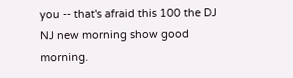you -- that's afraid this 100 the DJ NJ new morning show good morning.